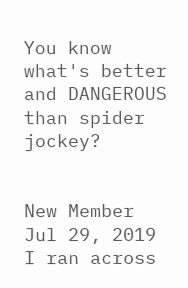You know what's better and DANGEROUS than spider jockey?


New Member
Jul 29, 2019
I ran across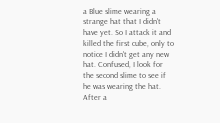a Blue slime wearing a strange hat that I didn't have yet. So I attack it and killed the first cube, only to notice I didn't get any new hat. Confused, I look for the second slime to see if he was wearing the hat. After a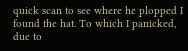quick scan to see where he plopped I found the hat. To which I panicked, due to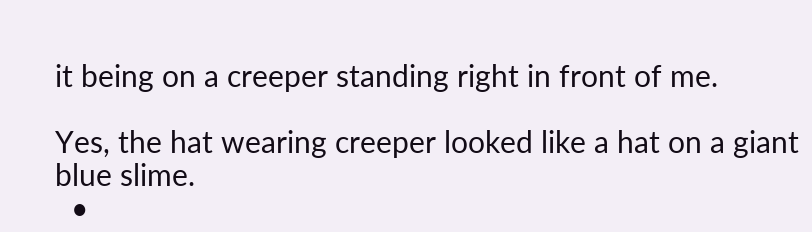it being on a creeper standing right in front of me.

Yes, the hat wearing creeper looked like a hat on a giant blue slime.
  •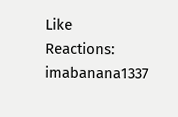Like
Reactions: imabanana1337